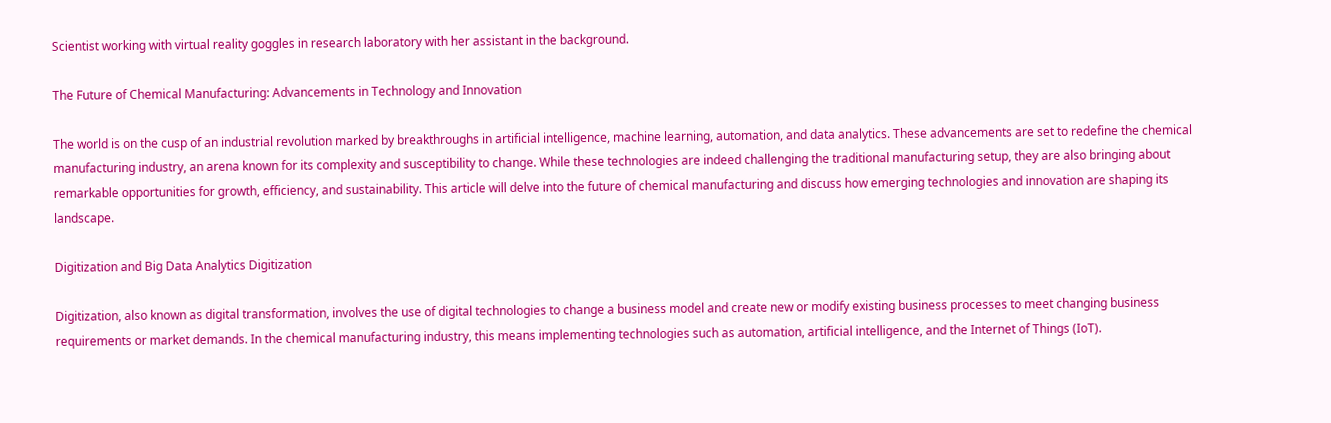Scientist working with virtual reality goggles in research laboratory with her assistant in the background.

The Future of Chemical Manufacturing: Advancements in Technology and Innovation

The world is on the cusp of an industrial revolution marked by breakthroughs in artificial intelligence, machine learning, automation, and data analytics. These advancements are set to redefine the chemical manufacturing industry, an arena known for its complexity and susceptibility to change. While these technologies are indeed challenging the traditional manufacturing setup, they are also bringing about remarkable opportunities for growth, efficiency, and sustainability. This article will delve into the future of chemical manufacturing and discuss how emerging technologies and innovation are shaping its landscape.

Digitization and Big Data Analytics Digitization

Digitization, also known as digital transformation, involves the use of digital technologies to change a business model and create new or modify existing business processes to meet changing business requirements or market demands. In the chemical manufacturing industry, this means implementing technologies such as automation, artificial intelligence, and the Internet of Things (IoT).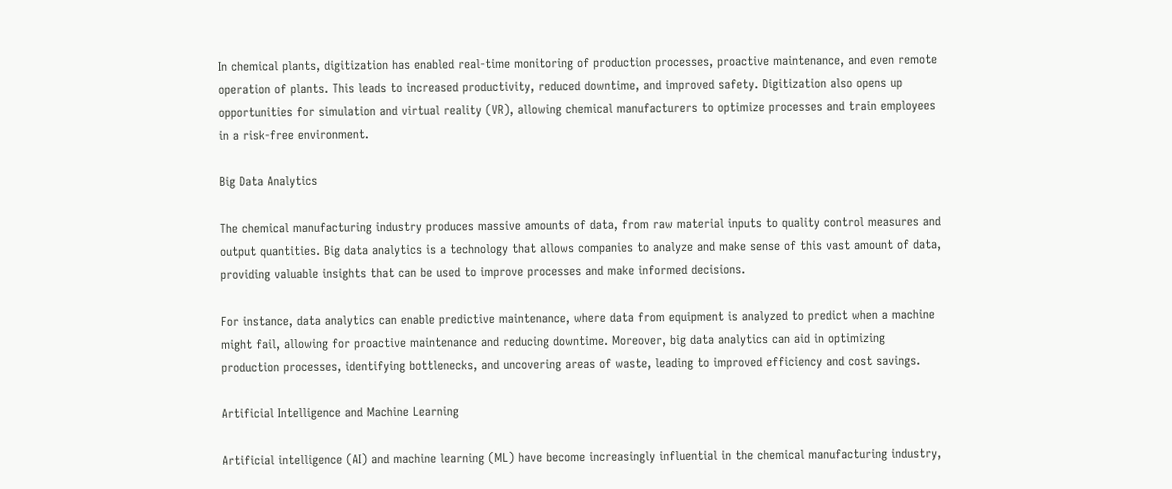In chemical plants, digitization has enabled real-time monitoring of production processes, proactive maintenance, and even remote operation of plants. This leads to increased productivity, reduced downtime, and improved safety. Digitization also opens up opportunities for simulation and virtual reality (VR), allowing chemical manufacturers to optimize processes and train employees in a risk-free environment.

Big Data Analytics

The chemical manufacturing industry produces massive amounts of data, from raw material inputs to quality control measures and output quantities. Big data analytics is a technology that allows companies to analyze and make sense of this vast amount of data, providing valuable insights that can be used to improve processes and make informed decisions.

For instance, data analytics can enable predictive maintenance, where data from equipment is analyzed to predict when a machine might fail, allowing for proactive maintenance and reducing downtime. Moreover, big data analytics can aid in optimizing production processes, identifying bottlenecks, and uncovering areas of waste, leading to improved efficiency and cost savings.

Artificial Intelligence and Machine Learning

Artificial intelligence (AI) and machine learning (ML) have become increasingly influential in the chemical manufacturing industry,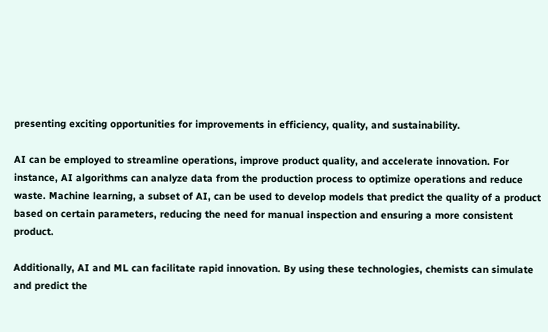presenting exciting opportunities for improvements in efficiency, quality, and sustainability.

AI can be employed to streamline operations, improve product quality, and accelerate innovation. For instance, AI algorithms can analyze data from the production process to optimize operations and reduce waste. Machine learning, a subset of AI, can be used to develop models that predict the quality of a product based on certain parameters, reducing the need for manual inspection and ensuring a more consistent product.

Additionally, AI and ML can facilitate rapid innovation. By using these technologies, chemists can simulate and predict the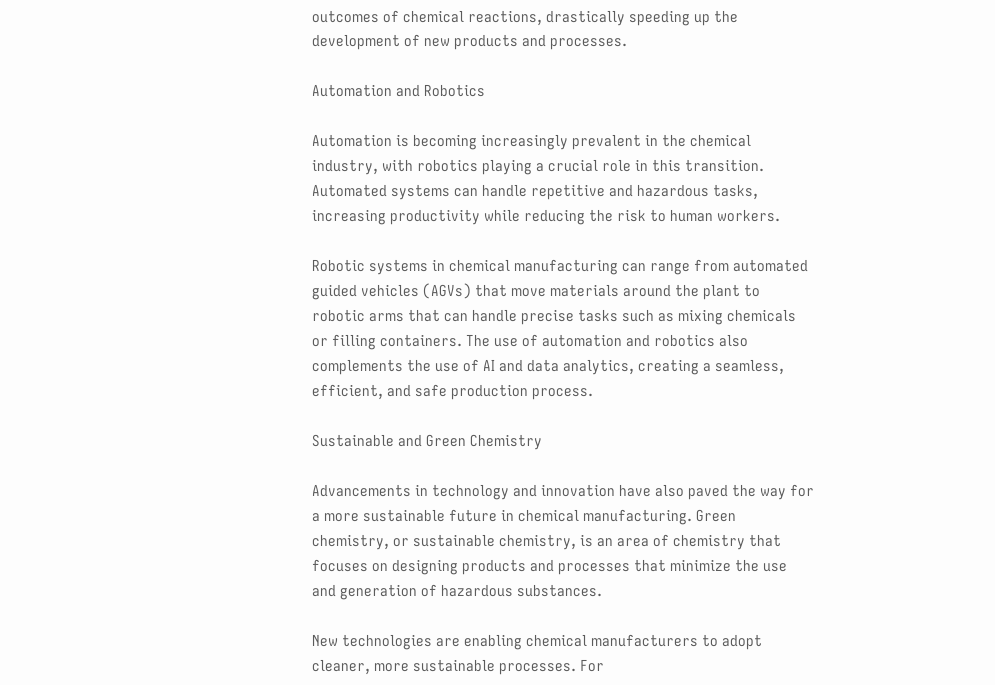outcomes of chemical reactions, drastically speeding up the development of new products and processes.

Automation and Robotics

Automation is becoming increasingly prevalent in the chemical industry, with robotics playing a crucial role in this transition. Automated systems can handle repetitive and hazardous tasks, increasing productivity while reducing the risk to human workers.

Robotic systems in chemical manufacturing can range from automated guided vehicles (AGVs) that move materials around the plant to robotic arms that can handle precise tasks such as mixing chemicals or filling containers. The use of automation and robotics also complements the use of AI and data analytics, creating a seamless, efficient, and safe production process.

Sustainable and Green Chemistry

Advancements in technology and innovation have also paved the way for a more sustainable future in chemical manufacturing. Green chemistry, or sustainable chemistry, is an area of chemistry that focuses on designing products and processes that minimize the use and generation of hazardous substances.

New technologies are enabling chemical manufacturers to adopt cleaner, more sustainable processes. For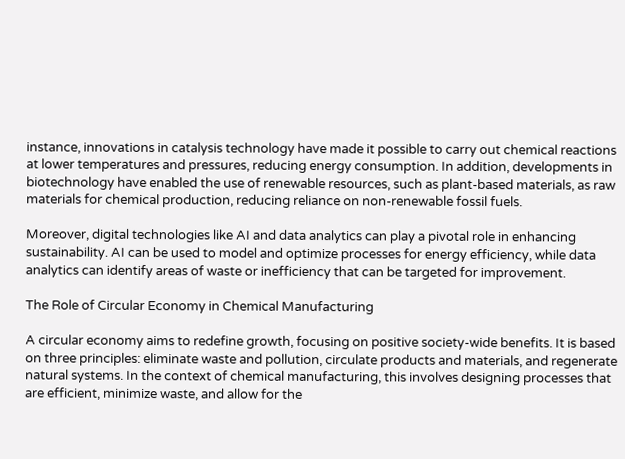instance, innovations in catalysis technology have made it possible to carry out chemical reactions at lower temperatures and pressures, reducing energy consumption. In addition, developments in biotechnology have enabled the use of renewable resources, such as plant-based materials, as raw materials for chemical production, reducing reliance on non-renewable fossil fuels.

Moreover, digital technologies like AI and data analytics can play a pivotal role in enhancing sustainability. AI can be used to model and optimize processes for energy efficiency, while data analytics can identify areas of waste or inefficiency that can be targeted for improvement.

The Role of Circular Economy in Chemical Manufacturing

A circular economy aims to redefine growth, focusing on positive society-wide benefits. It is based on three principles: eliminate waste and pollution, circulate products and materials, and regenerate natural systems. In the context of chemical manufacturing, this involves designing processes that are efficient, minimize waste, and allow for the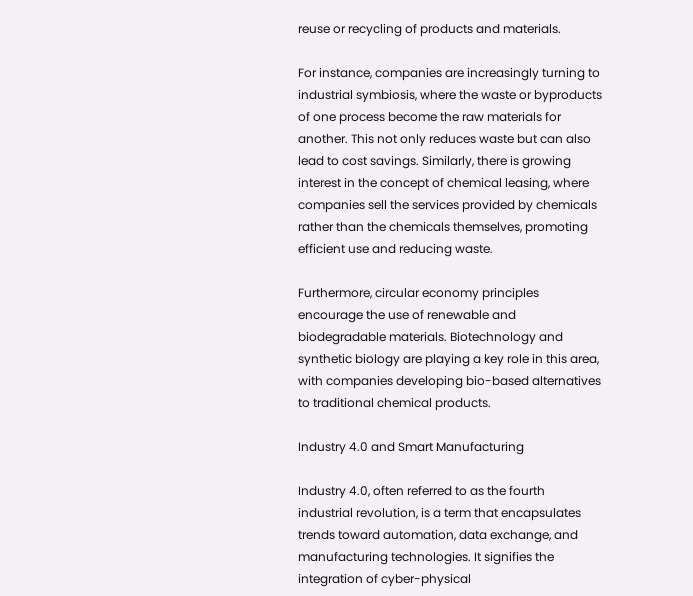reuse or recycling of products and materials.

For instance, companies are increasingly turning to industrial symbiosis, where the waste or byproducts of one process become the raw materials for another. This not only reduces waste but can also lead to cost savings. Similarly, there is growing interest in the concept of chemical leasing, where companies sell the services provided by chemicals rather than the chemicals themselves, promoting efficient use and reducing waste.

Furthermore, circular economy principles encourage the use of renewable and biodegradable materials. Biotechnology and synthetic biology are playing a key role in this area, with companies developing bio-based alternatives to traditional chemical products.

Industry 4.0 and Smart Manufacturing

Industry 4.0, often referred to as the fourth industrial revolution, is a term that encapsulates trends toward automation, data exchange, and manufacturing technologies. It signifies the integration of cyber-physical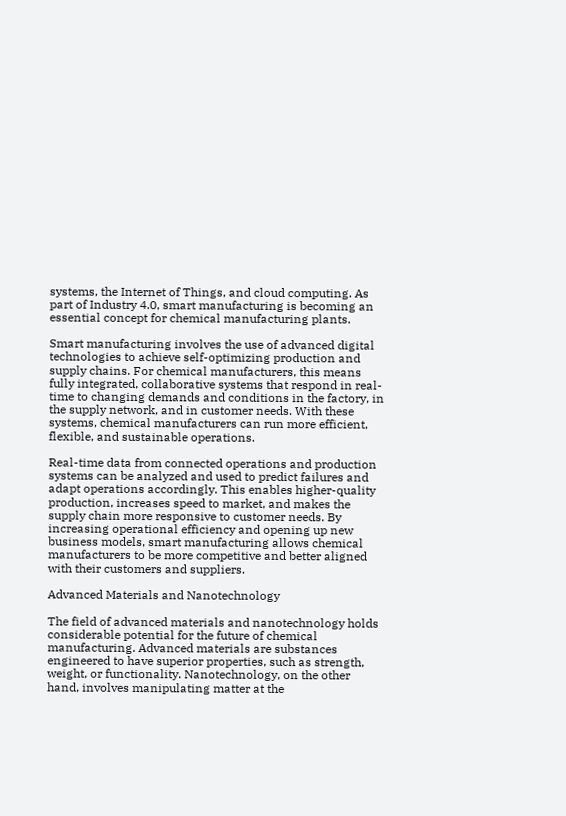systems, the Internet of Things, and cloud computing. As part of Industry 4.0, smart manufacturing is becoming an essential concept for chemical manufacturing plants.

Smart manufacturing involves the use of advanced digital technologies to achieve self-optimizing production and supply chains. For chemical manufacturers, this means fully integrated, collaborative systems that respond in real-time to changing demands and conditions in the factory, in the supply network, and in customer needs. With these systems, chemical manufacturers can run more efficient, flexible, and sustainable operations.

Real-time data from connected operations and production systems can be analyzed and used to predict failures and adapt operations accordingly. This enables higher-quality production, increases speed to market, and makes the supply chain more responsive to customer needs. By increasing operational efficiency and opening up new business models, smart manufacturing allows chemical manufacturers to be more competitive and better aligned with their customers and suppliers.

Advanced Materials and Nanotechnology

The field of advanced materials and nanotechnology holds considerable potential for the future of chemical manufacturing. Advanced materials are substances engineered to have superior properties, such as strength, weight, or functionality. Nanotechnology, on the other hand, involves manipulating matter at the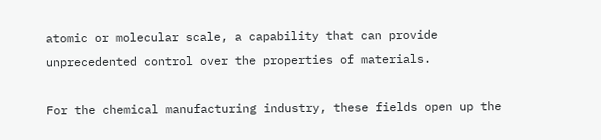atomic or molecular scale, a capability that can provide unprecedented control over the properties of materials.

For the chemical manufacturing industry, these fields open up the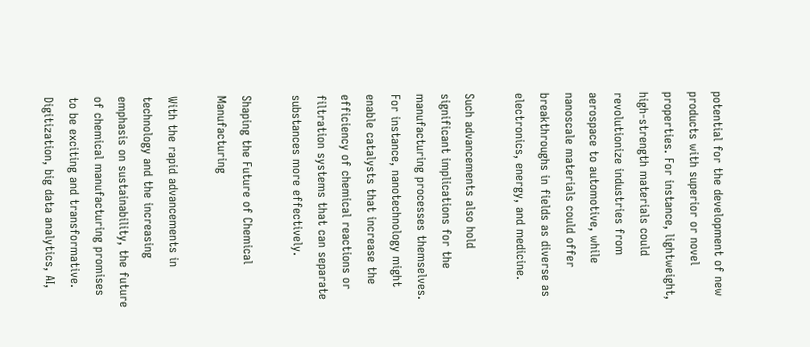potential for the development of new products with superior or novel properties. For instance, lightweight, high-strength materials could revolutionize industries from aerospace to automotive, while nanoscale materials could offer breakthroughs in fields as diverse as electronics, energy, and medicine.

Such advancements also hold significant implications for the manufacturing processes themselves. For instance, nanotechnology might enable catalysts that increase the efficiency of chemical reactions or filtration systems that can separate substances more effectively.

Shaping the Future of Chemical Manufacturing

With the rapid advancements in technology and the increasing emphasis on sustainability, the future of chemical manufacturing promises to be exciting and transformative. Digitization, big data analytics, AI,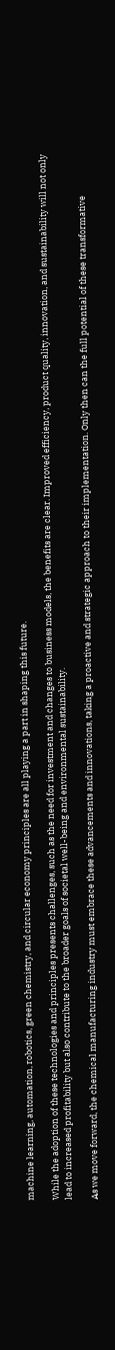machine learning, automation, robotics, green chemistry, and circular economy principles are all playing a part in shaping this future.

While the adoption of these technologies and principles presents challenges, such as the need for investment and changes to business models, the benefits are clear. Improved efficiency, product quality, innovation, and sustainability will not only lead to increased profitability but also contribute to the broader goals of societal well-being and environmental sustainability.

As we move forward, the chemical manufacturing industry must embrace these advancements and innovations, taking a proactive and strategic approach to their implementation. Only then can the full potential of these transformative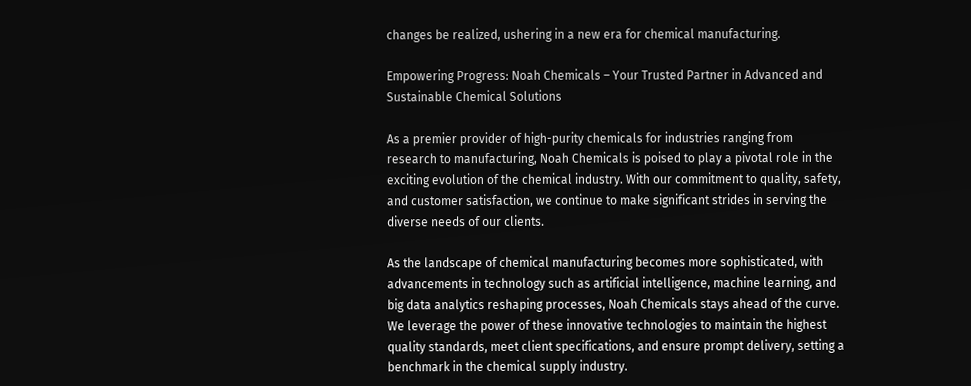changes be realized, ushering in a new era for chemical manufacturing.

Empowering Progress: Noah Chemicals – Your Trusted Partner in Advanced and Sustainable Chemical Solutions

As a premier provider of high-purity chemicals for industries ranging from research to manufacturing, Noah Chemicals is poised to play a pivotal role in the exciting evolution of the chemical industry. With our commitment to quality, safety, and customer satisfaction, we continue to make significant strides in serving the diverse needs of our clients.

As the landscape of chemical manufacturing becomes more sophisticated, with advancements in technology such as artificial intelligence, machine learning, and big data analytics reshaping processes, Noah Chemicals stays ahead of the curve. We leverage the power of these innovative technologies to maintain the highest quality standards, meet client specifications, and ensure prompt delivery, setting a benchmark in the chemical supply industry.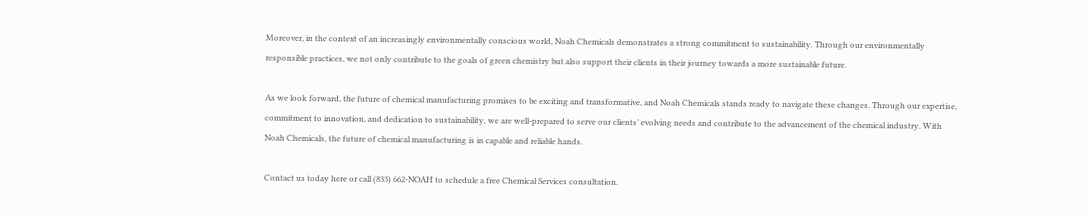Moreover, in the context of an increasingly environmentally conscious world, Noah Chemicals demonstrates a strong commitment to sustainability. Through our environmentally responsible practices, we not only contribute to the goals of green chemistry but also support their clients in their journey towards a more sustainable future.

As we look forward, the future of chemical manufacturing promises to be exciting and transformative, and Noah Chemicals stands ready to navigate these changes. Through our expertise, commitment to innovation, and dedication to sustainability, we are well-prepared to serve our clients’ evolving needs and contribute to the advancement of the chemical industry. With Noah Chemicals, the future of chemical manufacturing is in capable and reliable hands.

Contact us today here or call (833) 662-NOAH to schedule a free Chemical Services consultation.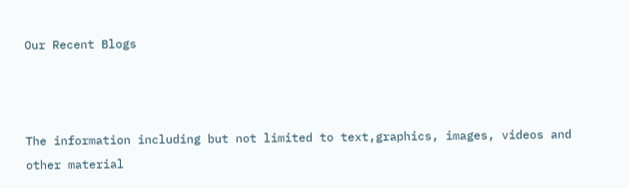Our Recent Blogs



The information including but not limited to text,graphics, images, videos and other material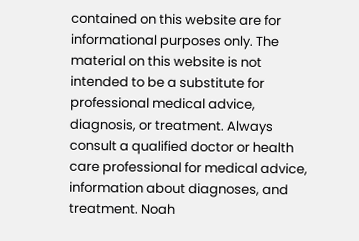contained on this website are for informational purposes only. The material on this website is not intended to be a substitute for professional medical advice, diagnosis, or treatment. Always consult a qualified doctor or health care professional for medical advice, information about diagnoses, and treatment. Noah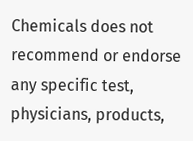Chemicals does not recommend or endorse any specific test, physicians, products,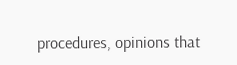procedures, opinions that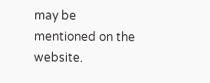may be mentioned on the website.